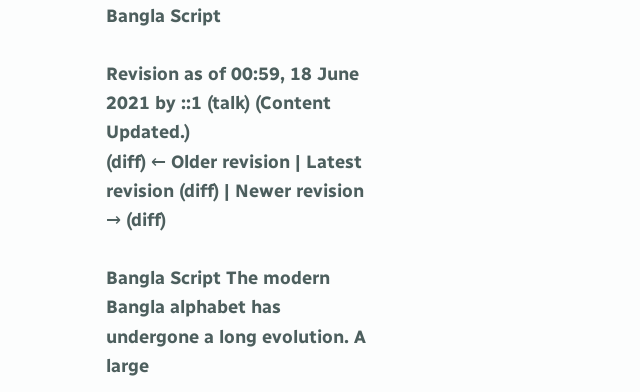Bangla Script

Revision as of 00:59, 18 June 2021 by ::1 (talk) (Content Updated.)
(diff) ← Older revision | Latest revision (diff) | Newer revision → (diff)

Bangla Script The modern Bangla alphabet has undergone a long evolution. A large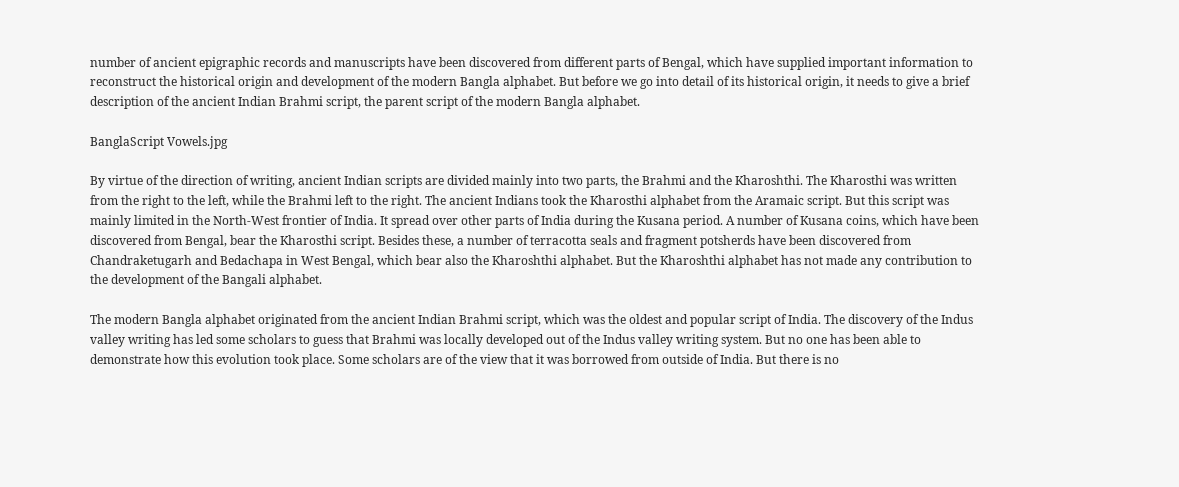number of ancient epigraphic records and manuscripts have been discovered from different parts of Bengal, which have supplied important information to reconstruct the historical origin and development of the modern Bangla alphabet. But before we go into detail of its historical origin, it needs to give a brief description of the ancient Indian Brahmi script, the parent script of the modern Bangla alphabet.

BanglaScript Vowels.jpg

By virtue of the direction of writing, ancient Indian scripts are divided mainly into two parts, the Brahmi and the Kharoshthi. The Kharosthi was written from the right to the left, while the Brahmi left to the right. The ancient Indians took the Kharosthi alphabet from the Aramaic script. But this script was mainly limited in the North-West frontier of India. It spread over other parts of India during the Kusana period. A number of Kusana coins, which have been discovered from Bengal, bear the Kharosthi script. Besides these, a number of terracotta seals and fragment potsherds have been discovered from Chandraketugarh and Bedachapa in West Bengal, which bear also the Kharoshthi alphabet. But the Kharoshthi alphabet has not made any contribution to the development of the Bangali alphabet.

The modern Bangla alphabet originated from the ancient Indian Brahmi script, which was the oldest and popular script of India. The discovery of the Indus valley writing has led some scholars to guess that Brahmi was locally developed out of the Indus valley writing system. But no one has been able to demonstrate how this evolution took place. Some scholars are of the view that it was borrowed from outside of India. But there is no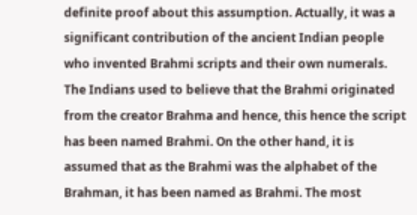definite proof about this assumption. Actually, it was a significant contribution of the ancient Indian people who invented Brahmi scripts and their own numerals. The Indians used to believe that the Brahmi originated from the creator Brahma and hence, this hence the script has been named Brahmi. On the other hand, it is assumed that as the Brahmi was the alphabet of the Brahman, it has been named as Brahmi. The most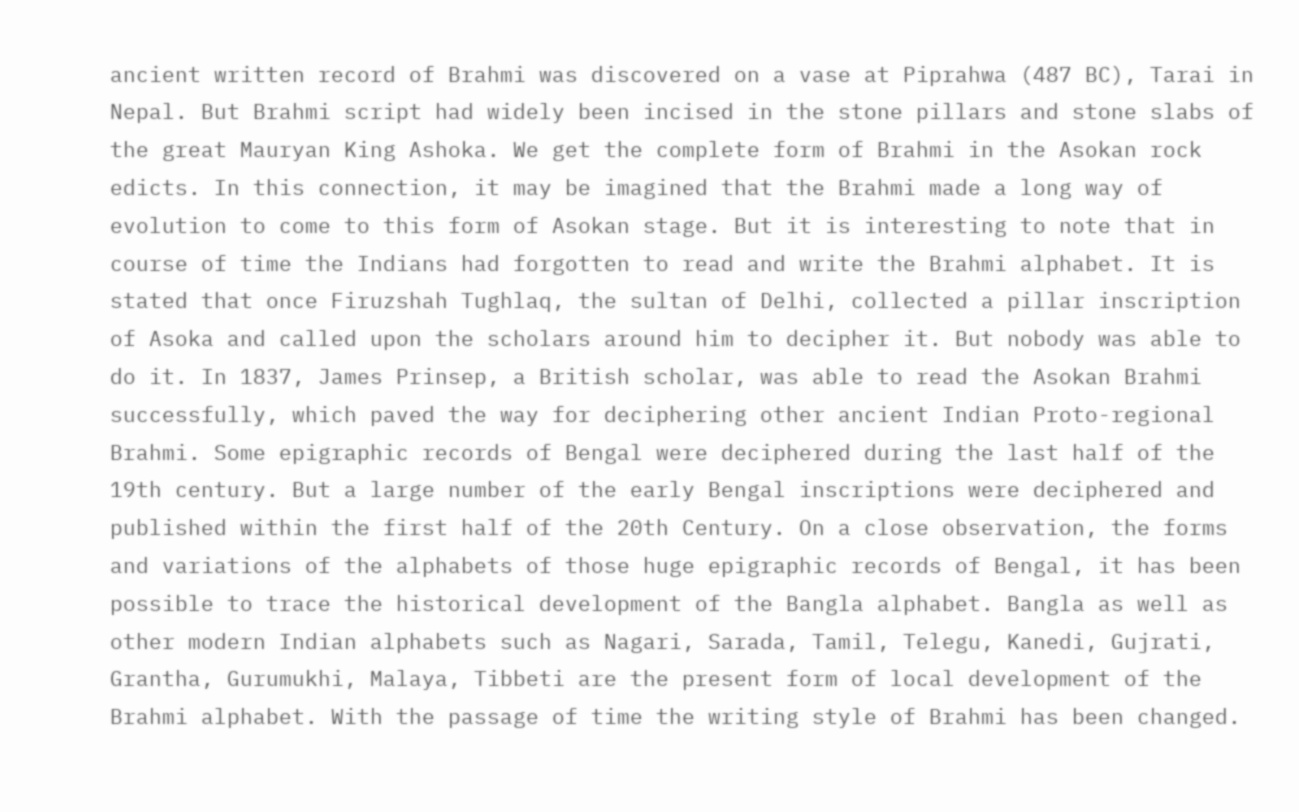ancient written record of Brahmi was discovered on a vase at Piprahwa (487 BC), Tarai in Nepal. But Brahmi script had widely been incised in the stone pillars and stone slabs of the great Mauryan King Ashoka. We get the complete form of Brahmi in the Asokan rock edicts. In this connection, it may be imagined that the Brahmi made a long way of evolution to come to this form of Asokan stage. But it is interesting to note that in course of time the Indians had forgotten to read and write the Brahmi alphabet. It is stated that once Firuzshah Tughlaq, the sultan of Delhi, collected a pillar inscription of Asoka and called upon the scholars around him to decipher it. But nobody was able to do it. In 1837, James Prinsep, a British scholar, was able to read the Asokan Brahmi successfully, which paved the way for deciphering other ancient Indian Proto-regional Brahmi. Some epigraphic records of Bengal were deciphered during the last half of the 19th century. But a large number of the early Bengal inscriptions were deciphered and published within the first half of the 20th Century. On a close observation, the forms and variations of the alphabets of those huge epigraphic records of Bengal, it has been possible to trace the historical development of the Bangla alphabet. Bangla as well as other modern Indian alphabets such as Nagari, Sarada, Tamil, Telegu, Kanedi, Gujrati, Grantha, Gurumukhi, Malaya, Tibbeti are the present form of local development of the Brahmi alphabet. With the passage of time the writing style of Brahmi has been changed.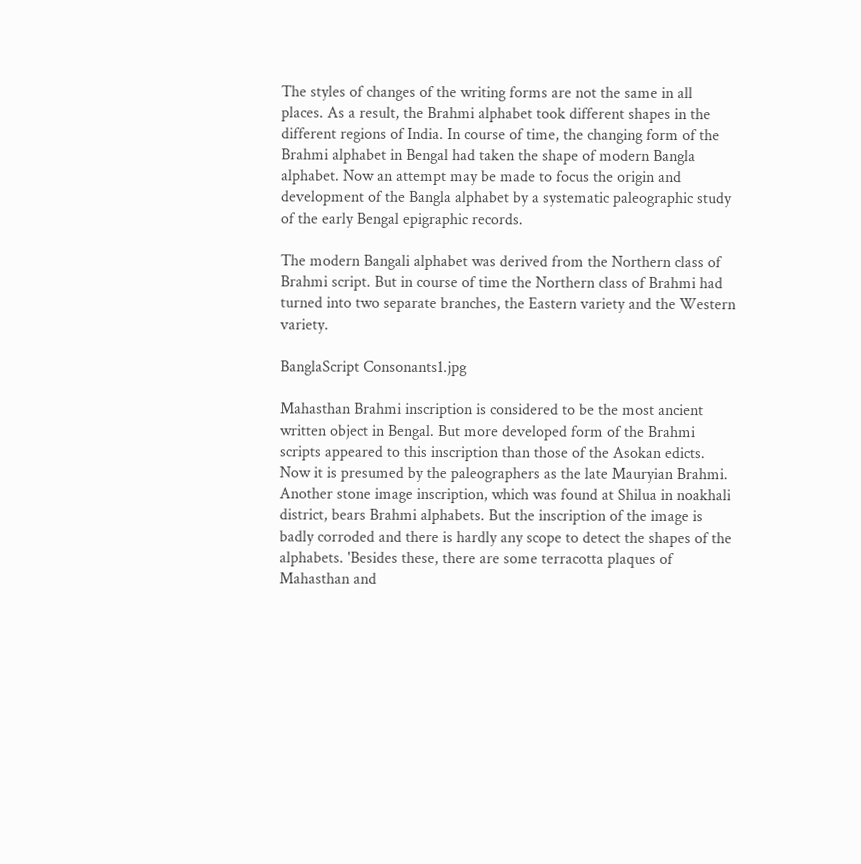The styles of changes of the writing forms are not the same in all places. As a result, the Brahmi alphabet took different shapes in the different regions of India. In course of time, the changing form of the Brahmi alphabet in Bengal had taken the shape of modern Bangla alphabet. Now an attempt may be made to focus the origin and development of the Bangla alphabet by a systematic paleographic study of the early Bengal epigraphic records.

The modern Bangali alphabet was derived from the Northern class of Brahmi script. But in course of time the Northern class of Brahmi had turned into two separate branches, the Eastern variety and the Western variety.

BanglaScript Consonants1.jpg

Mahasthan Brahmi inscription is considered to be the most ancient written object in Bengal. But more developed form of the Brahmi scripts appeared to this inscription than those of the Asokan edicts. Now it is presumed by the paleographers as the late Mauryian Brahmi. Another stone image inscription, which was found at Shilua in noakhali district, bears Brahmi alphabets. But the inscription of the image is badly corroded and there is hardly any scope to detect the shapes of the alphabets. 'Besides these, there are some terracotta plaques of Mahasthan and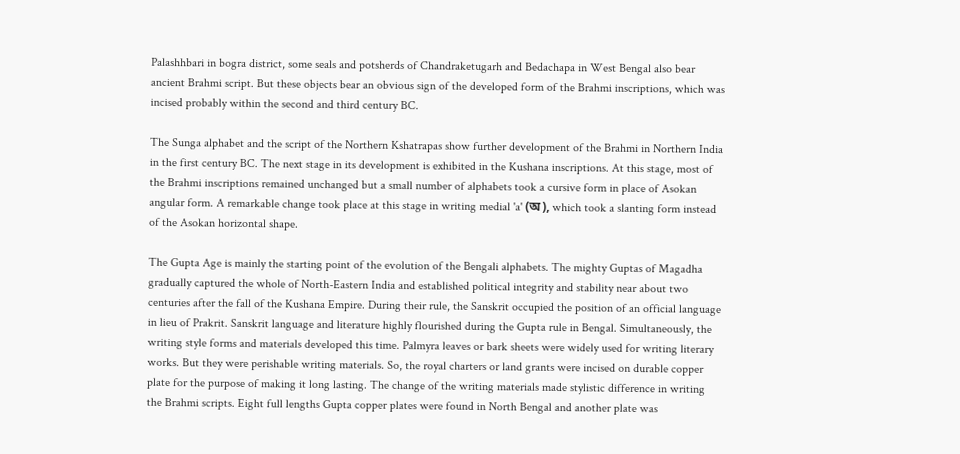Palashhbari in bogra district, some seals and potsherds of Chandraketugarh and Bedachapa in West Bengal also bear ancient Brahmi script. But these objects bear an obvious sign of the developed form of the Brahmi inscriptions, which was incised probably within the second and third century BC.

The Sunga alphabet and the script of the Northern Kshatrapas show further development of the Brahmi in Northern India in the first century BC. The next stage in its development is exhibited in the Kushana inscriptions. At this stage, most of the Brahmi inscriptions remained unchanged but a small number of alphabets took a cursive form in place of Asokan angular form. A remarkable change took place at this stage in writing medial 'a' (অ), which took a slanting form instead of the Asokan horizontal shape.

The Gupta Age is mainly the starting point of the evolution of the Bengali alphabets. The mighty Guptas of Magadha gradually captured the whole of North-Eastern India and established political integrity and stability near about two centuries after the fall of the Kushana Empire. During their rule, the Sanskrit occupied the position of an official language in lieu of Prakrit. Sanskrit language and literature highly flourished during the Gupta rule in Bengal. Simultaneously, the writing style forms and materials developed this time. Palmyra leaves or bark sheets were widely used for writing literary works. But they were perishable writing materials. So, the royal charters or land grants were incised on durable copper plate for the purpose of making it long lasting. The change of the writing materials made stylistic difference in writing the Brahmi scripts. Eight full lengths Gupta copper plates were found in North Bengal and another plate was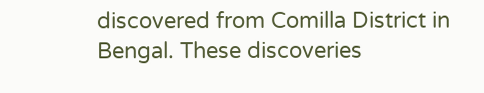discovered from Comilla District in Bengal. These discoveries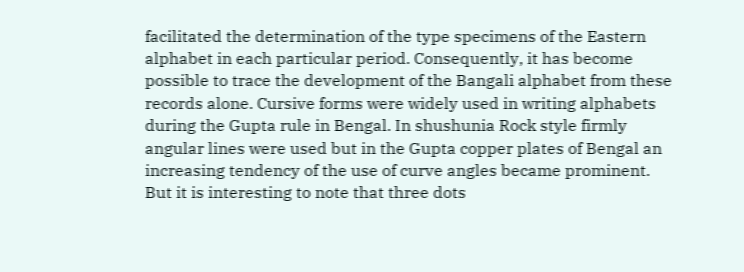facilitated the determination of the type specimens of the Eastern alphabet in each particular period. Consequently, it has become possible to trace the development of the Bangali alphabet from these records alone. Cursive forms were widely used in writing alphabets during the Gupta rule in Bengal. In shushunia Rock style firmly angular lines were used but in the Gupta copper plates of Bengal an increasing tendency of the use of curve angles became prominent. But it is interesting to note that three dots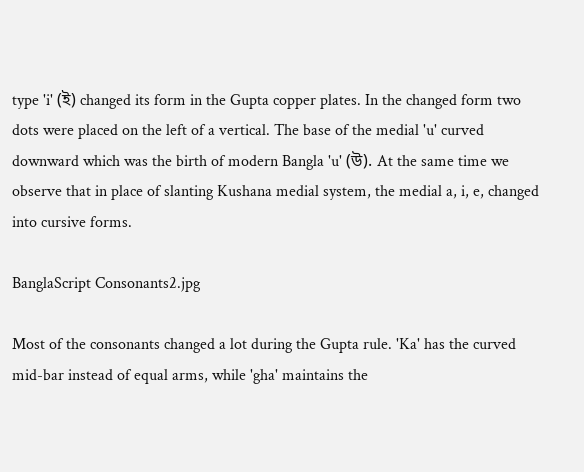type 'i' (ই) changed its form in the Gupta copper plates. In the changed form two dots were placed on the left of a vertical. The base of the medial 'u' curved downward which was the birth of modern Bangla 'u' (উ). At the same time we observe that in place of slanting Kushana medial system, the medial a, i, e, changed into cursive forms.

BanglaScript Consonants2.jpg

Most of the consonants changed a lot during the Gupta rule. 'Ka' has the curved mid-bar instead of equal arms, while 'gha' maintains the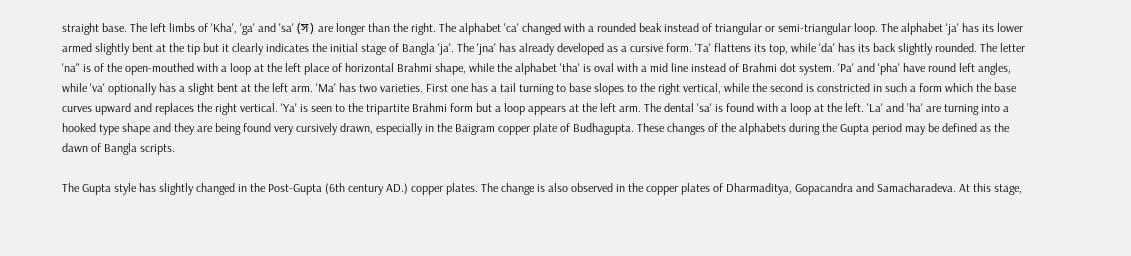straight base. The left limbs of 'Kha', 'ga' and 'sa' (স) are longer than the right. The alphabet 'ca' changed with a rounded beak instead of triangular or semi-triangular loop. The alphabet 'ja' has its lower armed slightly bent at the tip but it clearly indicates the initial stage of Bangla 'ja'. The 'jna' has already developed as a cursive form. 'Ta' flattens its top, while 'da' has its back slightly rounded. The letter 'na" is of the open-mouthed with a loop at the left place of horizontal Brahmi shape, while the alphabet 'tha' is oval with a mid line instead of Brahmi dot system. 'Pa' and 'pha' have round left angles, while 'va' optionally has a slight bent at the left arm. 'Ma' has two varieties. First one has a tail turning to base slopes to the right vertical, while the second is constricted in such a form which the base curves upward and replaces the right vertical. 'Ya' is seen to the tripartite Brahmi form but a loop appears at the left arm. The dental 'sa' is found with a loop at the left. 'La' and 'ha' are turning into a hooked type shape and they are being found very cursively drawn, especially in the Baigram copper plate of Budhagupta. These changes of the alphabets during the Gupta period may be defined as the dawn of Bangla scripts.

The Gupta style has slightly changed in the Post-Gupta (6th century AD.) copper plates. The change is also observed in the copper plates of Dharmaditya, Gopacandra and Samacharadeva. At this stage,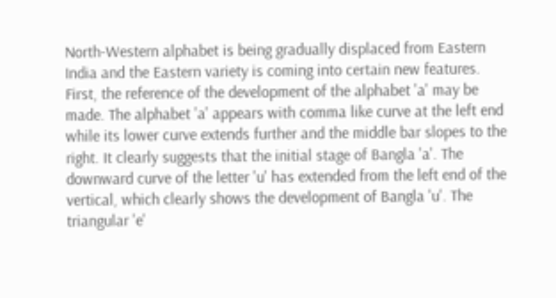North-Western alphabet is being gradually displaced from Eastern India and the Eastern variety is coming into certain new features. First, the reference of the development of the alphabet 'a' may be made. The alphabet 'a' appears with comma like curve at the left end while its lower curve extends further and the middle bar slopes to the right. It clearly suggests that the initial stage of Bangla 'a'. The downward curve of the letter 'u' has extended from the left end of the vertical, which clearly shows the development of Bangla 'u'. The triangular 'e'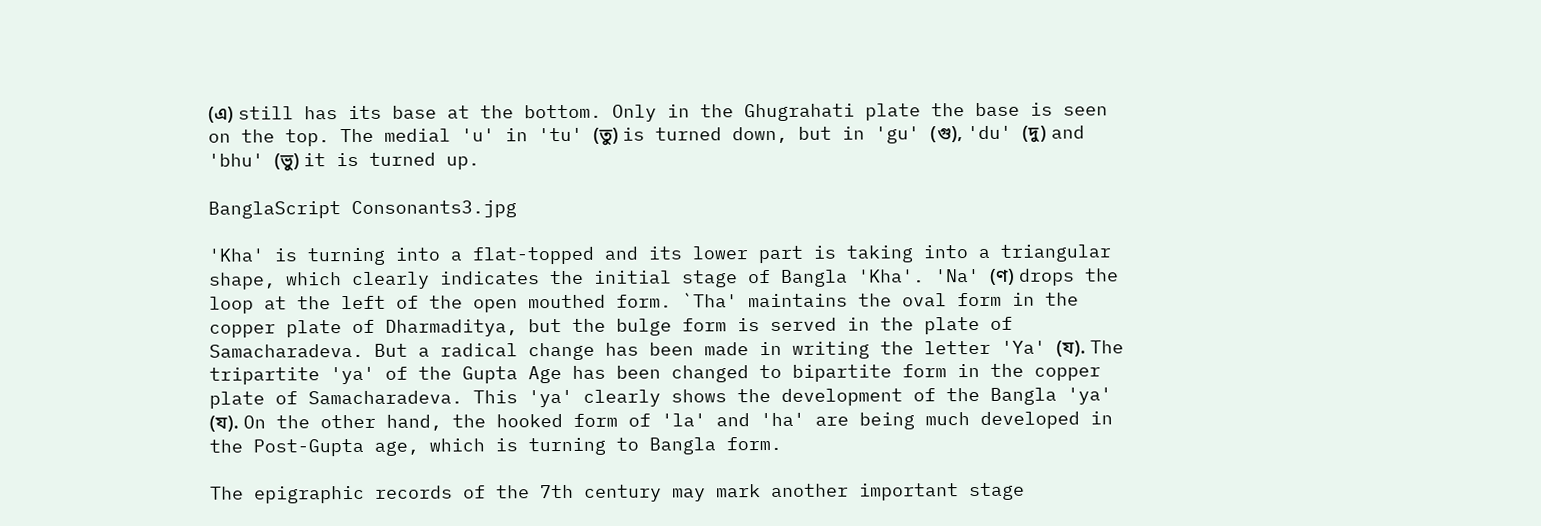(এ) still has its base at the bottom. Only in the Ghugrahati plate the base is seen on the top. The medial 'u' in 'tu' (তু) is turned down, but in 'gu' (গু), 'du' (দু) and 'bhu' (ভু) it is turned up.

BanglaScript Consonants3.jpg

'Kha' is turning into a flat-topped and its lower part is taking into a triangular shape, which clearly indicates the initial stage of Bangla 'Kha'. 'Na' (ণ) drops the loop at the left of the open mouthed form. `Tha' maintains the oval form in the copper plate of Dharmaditya, but the bulge form is served in the plate of Samacharadeva. But a radical change has been made in writing the letter 'Ya' (য). The tripartite 'ya' of the Gupta Age has been changed to bipartite form in the copper plate of Samacharadeva. This 'ya' clearly shows the development of the Bangla 'ya' (য). On the other hand, the hooked form of 'la' and 'ha' are being much developed in the Post-Gupta age, which is turning to Bangla form.

The epigraphic records of the 7th century may mark another important stage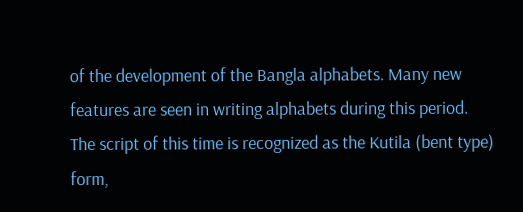of the development of the Bangla alphabets. Many new features are seen in writing alphabets during this period. The script of this time is recognized as the Kutila (bent type) form,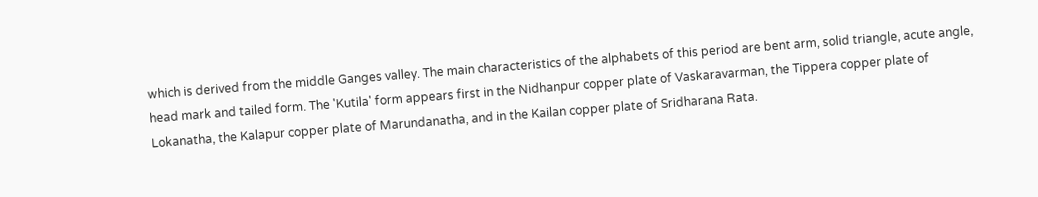which is derived from the middle Ganges valley. The main characteristics of the alphabets of this period are bent arm, solid triangle, acute angle, head mark and tailed form. The 'Kutila' form appears first in the Nidhanpur copper plate of Vaskaravarman, the Tippera copper plate of Lokanatha, the Kalapur copper plate of Marundanatha, and in the Kailan copper plate of Sridharana Rata.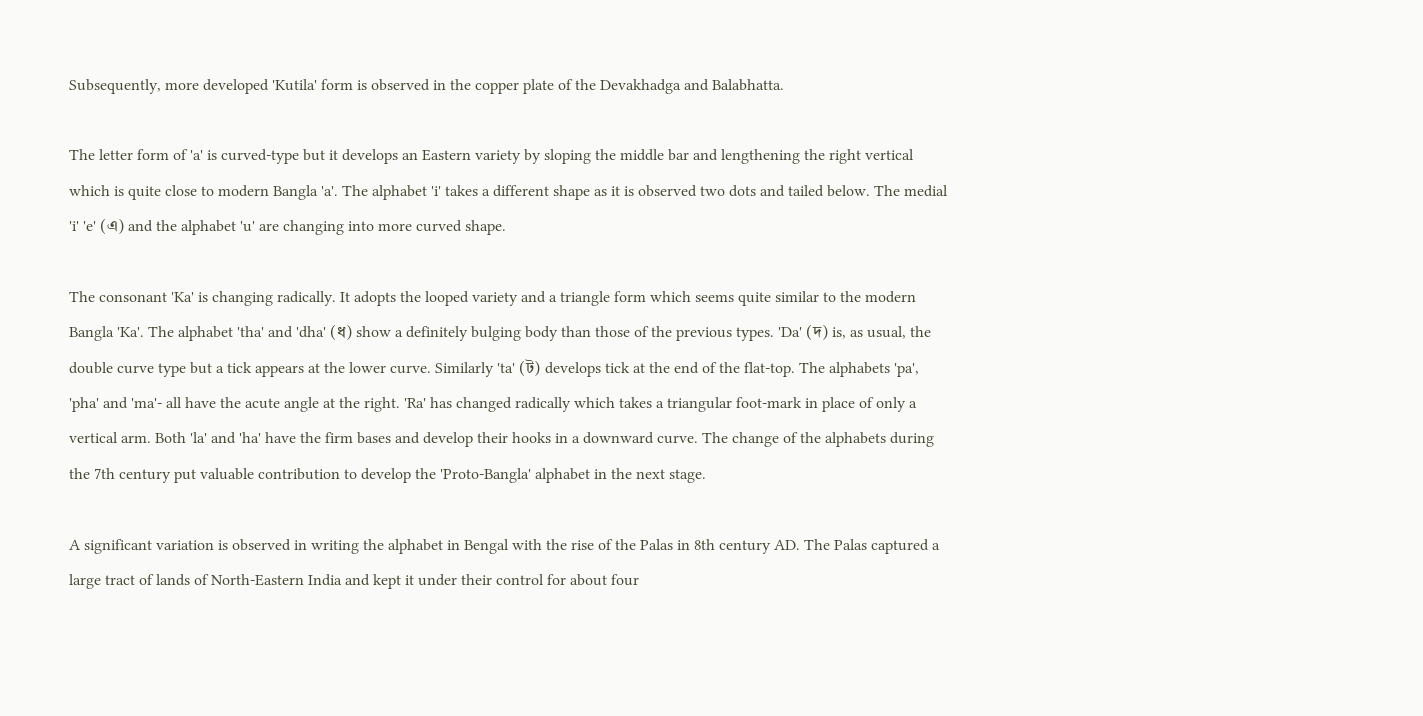Subsequently, more developed 'Kutila' form is observed in the copper plate of the Devakhadga and Balabhatta.

The letter form of 'a' is curved-type but it develops an Eastern variety by sloping the middle bar and lengthening the right vertical which is quite close to modern Bangla 'a'. The alphabet 'i' takes a different shape as it is observed two dots and tailed below. The medial 'i' 'e' (এ) and the alphabet 'u' are changing into more curved shape.

The consonant 'Ka' is changing radically. It adopts the looped variety and a triangle form which seems quite similar to the modern Bangla 'Ka'. The alphabet 'tha' and 'dha' (ধ) show a definitely bulging body than those of the previous types. 'Da' (দ) is, as usual, the double curve type but a tick appears at the lower curve. Similarly 'ta' (ট) develops tick at the end of the flat-top. The alphabets 'pa', 'pha' and 'ma'- all have the acute angle at the right. 'Ra' has changed radically which takes a triangular foot-mark in place of only a vertical arm. Both 'la' and 'ha' have the firm bases and develop their hooks in a downward curve. The change of the alphabets during the 7th century put valuable contribution to develop the 'Proto-Bangla' alphabet in the next stage.

A significant variation is observed in writing the alphabet in Bengal with the rise of the Palas in 8th century AD. The Palas captured a large tract of lands of North-Eastern India and kept it under their control for about four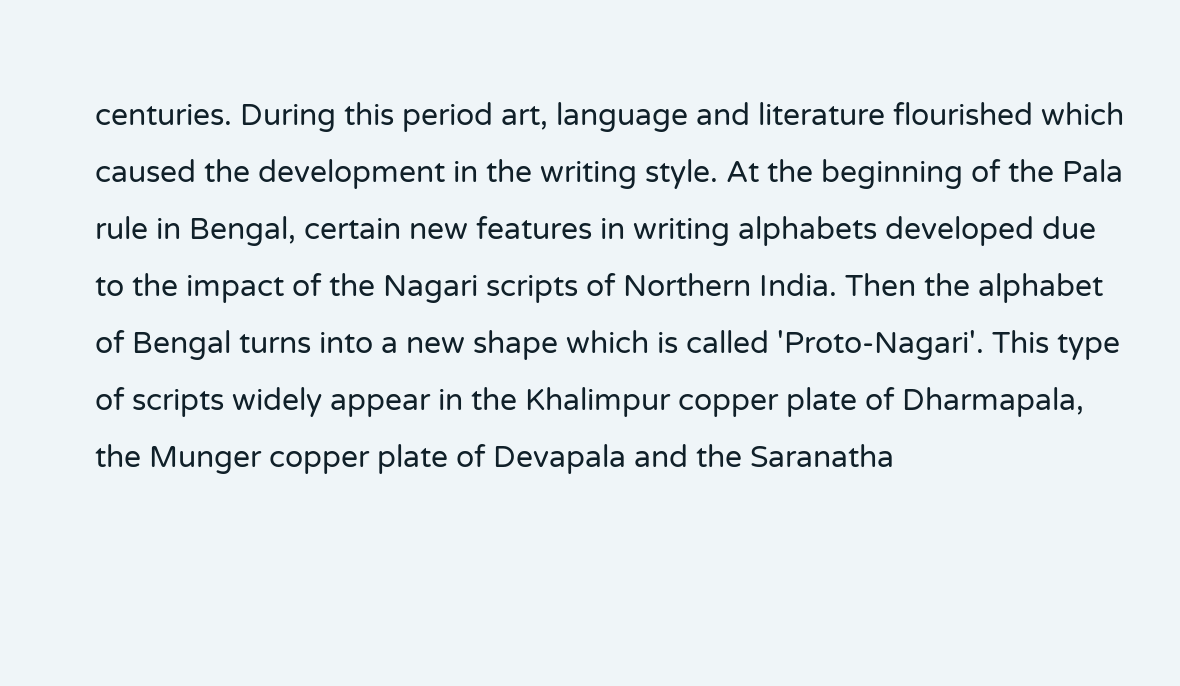centuries. During this period art, language and literature flourished which caused the development in the writing style. At the beginning of the Pala rule in Bengal, certain new features in writing alphabets developed due to the impact of the Nagari scripts of Northern India. Then the alphabet of Bengal turns into a new shape which is called 'Proto-Nagari'. This type of scripts widely appear in the Khalimpur copper plate of Dharmapala, the Munger copper plate of Devapala and the Saranatha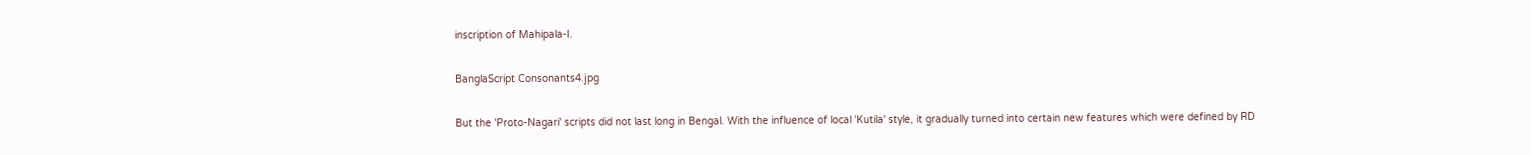inscription of Mahipala-I.

BanglaScript Consonants4.jpg

But the 'Proto-Nagari' scripts did not last long in Bengal. With the influence of local 'Kutila' style, it gradually turned into certain new features which were defined by RD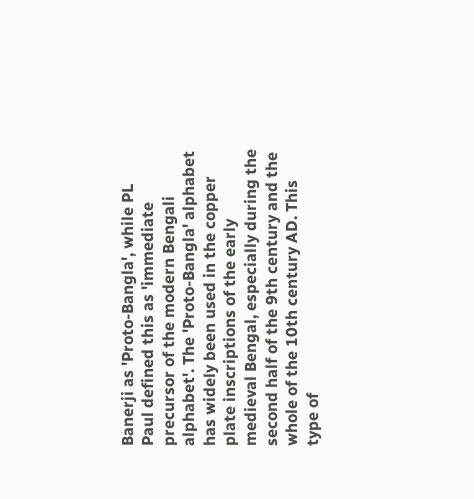Banerji as 'Proto-Bangla', while PL Paul defined this as 'immediate precursor of the modern Bengali alphabet'. The 'Proto-Bangla' alphabet has widely been used in the copper plate inscriptions of the early medieval Bengal, especially during the second half of the 9th century and the whole of the 10th century AD. This type of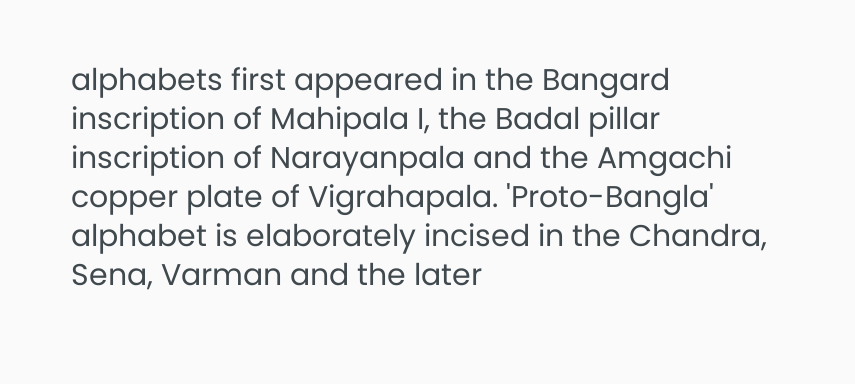alphabets first appeared in the Bangard inscription of Mahipala I, the Badal pillar inscription of Narayanpala and the Amgachi copper plate of Vigrahapala. 'Proto-Bangla' alphabet is elaborately incised in the Chandra, Sena, Varman and the later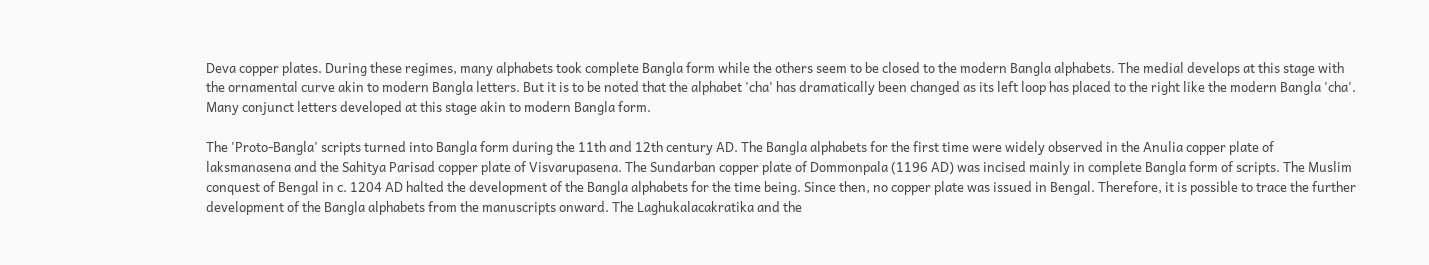Deva copper plates. During these regimes, many alphabets took complete Bangla form while the others seem to be closed to the modern Bangla alphabets. The medial develops at this stage with the ornamental curve akin to modern Bangla letters. But it is to be noted that the alphabet 'cha' has dramatically been changed as its left loop has placed to the right like the modern Bangla 'cha'. Many conjunct letters developed at this stage akin to modern Bangla form.

The 'Proto-Bangla' scripts turned into Bangla form during the 11th and 12th century AD. The Bangla alphabets for the first time were widely observed in the Anulia copper plate of laksmanasena and the Sahitya Parisad copper plate of Visvarupasena. The Sundarban copper plate of Dommonpala (1196 AD) was incised mainly in complete Bangla form of scripts. The Muslim conquest of Bengal in c. 1204 AD halted the development of the Bangla alphabets for the time being. Since then, no copper plate was issued in Bengal. Therefore, it is possible to trace the further development of the Bangla alphabets from the manuscripts onward. The Laghukalacakratika and the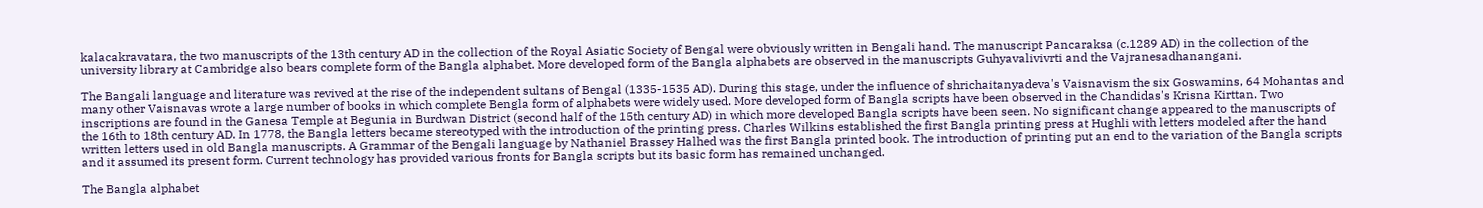kalacakravatara, the two manuscripts of the 13th century AD in the collection of the Royal Asiatic Society of Bengal were obviously written in Bengali hand. The manuscript Pancaraksa (c.1289 AD) in the collection of the university library at Cambridge also bears complete form of the Bangla alphabet. More developed form of the Bangla alphabets are observed in the manuscripts Guhyavalivivrti and the Vajranesadhanangani.

The Bangali language and literature was revived at the rise of the independent sultans of Bengal (1335-1535 AD). During this stage, under the influence of shrichaitanyadeva's Vaisnavism the six Goswamins, 64 Mohantas and many other Vaisnavas wrote a large number of books in which complete Bengla form of alphabets were widely used. More developed form of Bangla scripts have been observed in the Chandidas's Krisna Kirttan. Two inscriptions are found in the Ganesa Temple at Begunia in Burdwan District (second half of the 15th century AD) in which more developed Bangla scripts have been seen. No significant change appeared to the manuscripts of the 16th to 18th century AD. In 1778, the Bangla letters became stereotyped with the introduction of the printing press. Charles Wilkins established the first Bangla printing press at Hughli with letters modeled after the hand written letters used in old Bangla manuscripts. A Grammar of the Bengali language by Nathaniel Brassey Halhed was the first Bangla printed book. The introduction of printing put an end to the variation of the Bangla scripts and it assumed its present form. Current technology has provided various fronts for Bangla scripts but its basic form has remained unchanged.

The Bangla alphabet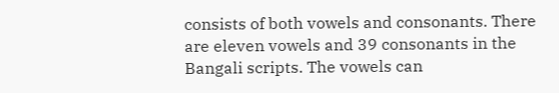consists of both vowels and consonants. There are eleven vowels and 39 consonants in the Bangali scripts. The vowels can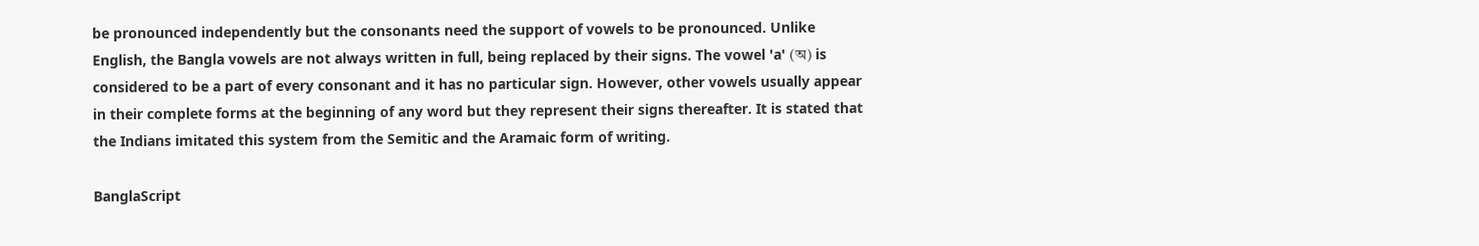be pronounced independently but the consonants need the support of vowels to be pronounced. Unlike English, the Bangla vowels are not always written in full, being replaced by their signs. The vowel 'a' (অ) is considered to be a part of every consonant and it has no particular sign. However, other vowels usually appear in their complete forms at the beginning of any word but they represent their signs thereafter. It is stated that the Indians imitated this system from the Semitic and the Aramaic form of writing.

BanglaScript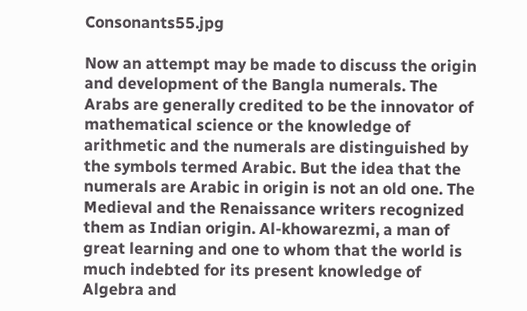Consonants55.jpg

Now an attempt may be made to discuss the origin and development of the Bangla numerals. The Arabs are generally credited to be the innovator of mathematical science or the knowledge of arithmetic and the numerals are distinguished by the symbols termed Arabic. But the idea that the numerals are Arabic in origin is not an old one. The Medieval and the Renaissance writers recognized them as Indian origin. Al-khowarezmi, a man of great learning and one to whom that the world is much indebted for its present knowledge of Algebra and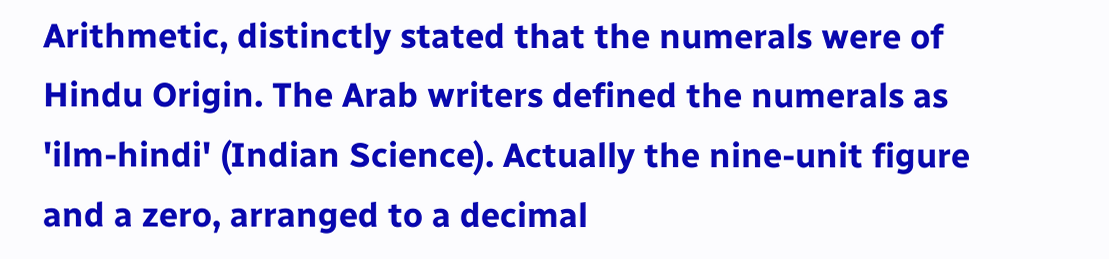Arithmetic, distinctly stated that the numerals were of Hindu Origin. The Arab writers defined the numerals as 'ilm-hindi' (Indian Science). Actually the nine-unit figure and a zero, arranged to a decimal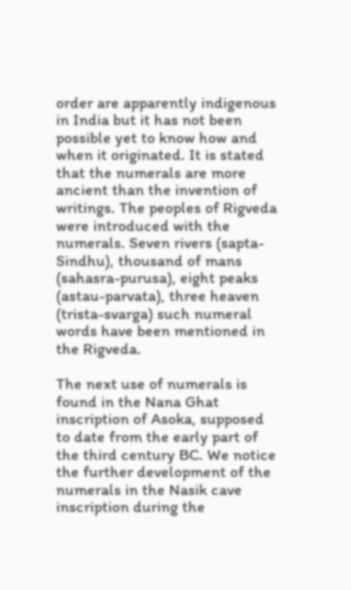order are apparently indigenous in India but it has not been possible yet to know how and when it originated. It is stated that the numerals are more ancient than the invention of writings. The peoples of Rigveda were introduced with the numerals. Seven rivers (sapta-Sindhu), thousand of mans (sahasra-purusa), eight peaks (astau-parvata), three heaven (trista-svarga) such numeral words have been mentioned in the Rigveda.

The next use of numerals is found in the Nana Ghat inscription of Asoka, supposed to date from the early part of the third century BC. We notice the further development of the numerals in the Nasik cave inscription during the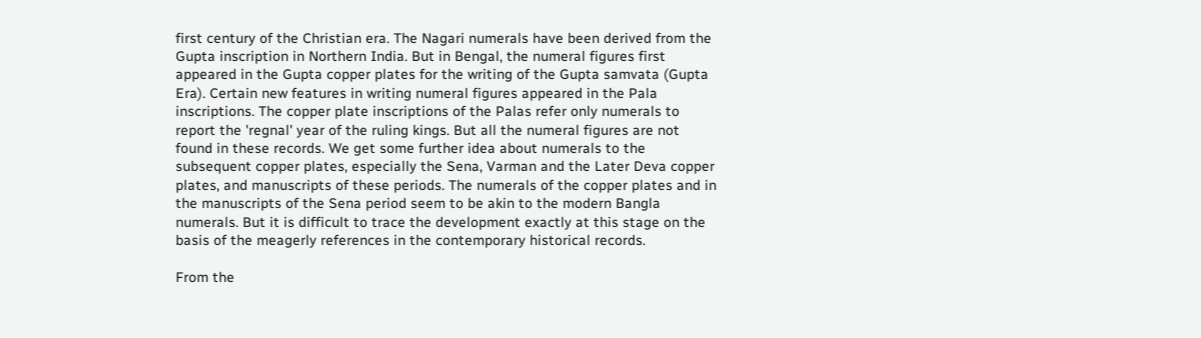first century of the Christian era. The Nagari numerals have been derived from the Gupta inscription in Northern India. But in Bengal, the numeral figures first appeared in the Gupta copper plates for the writing of the Gupta samvata (Gupta Era). Certain new features in writing numeral figures appeared in the Pala inscriptions. The copper plate inscriptions of the Palas refer only numerals to report the 'regnal' year of the ruling kings. But all the numeral figures are not found in these records. We get some further idea about numerals to the subsequent copper plates, especially the Sena, Varman and the Later Deva copper plates, and manuscripts of these periods. The numerals of the copper plates and in the manuscripts of the Sena period seem to be akin to the modern Bangla numerals. But it is difficult to trace the development exactly at this stage on the basis of the meagerly references in the contemporary historical records.

From the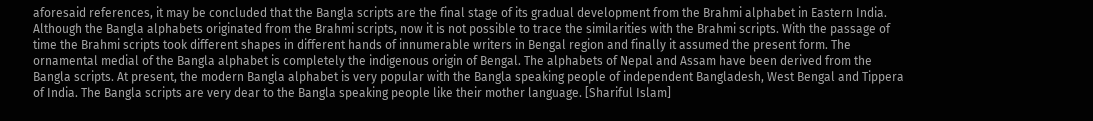aforesaid references, it may be concluded that the Bangla scripts are the final stage of its gradual development from the Brahmi alphabet in Eastern India. Although the Bangla alphabets originated from the Brahmi scripts, now it is not possible to trace the similarities with the Brahmi scripts. With the passage of time the Brahmi scripts took different shapes in different hands of innumerable writers in Bengal region and finally it assumed the present form. The ornamental medial of the Bangla alphabet is completely the indigenous origin of Bengal. The alphabets of Nepal and Assam have been derived from the Bangla scripts. At present, the modern Bangla alphabet is very popular with the Bangla speaking people of independent Bangladesh, West Bengal and Tippera of India. The Bangla scripts are very dear to the Bangla speaking people like their mother language. [Shariful Islam]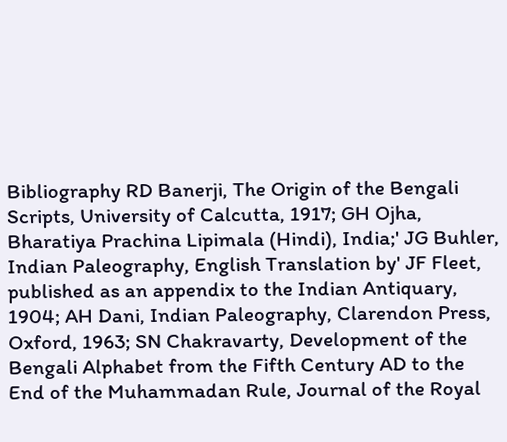Bibliography RD Banerji, The Origin of the Bengali Scripts, University of Calcutta, 1917; GH Ojha, Bharatiya Prachina Lipimala (Hindi), India;' JG Buhler, Indian Paleography, English Translation by' JF Fleet, published as an appendix to the Indian Antiquary, 1904; AH Dani, Indian Paleography, Clarendon Press, Oxford, 1963; SN Chakravarty, Development of the Bengali Alphabet from the Fifth Century AD to the End of the Muhammadan Rule, Journal of the Royal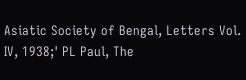Asiatic Society of Bengal, Letters Vol. IV, 1938;' PL Paul, The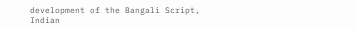development of the Bangali Script, Indian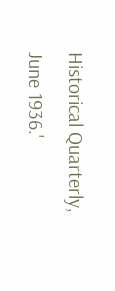Historical Quarterly, June 1936.'